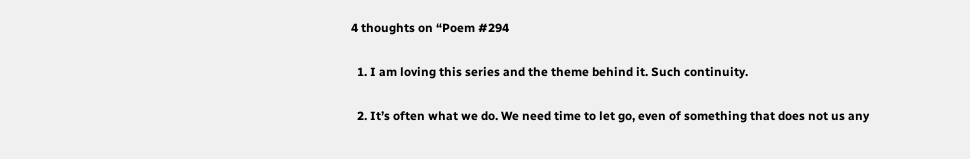4 thoughts on “Poem #294

  1. I am loving this series and the theme behind it. Such continuity.

  2. It’s often what we do. We need time to let go, even of something that does not us any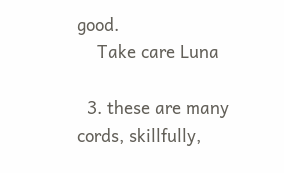good.
    Take care Luna

  3. these are many cords, skillfully,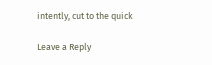intently, cut to the quick

Leave a Reply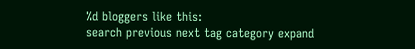%d bloggers like this:
search previous next tag category expand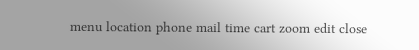menu location phone mail time cart zoom edit close